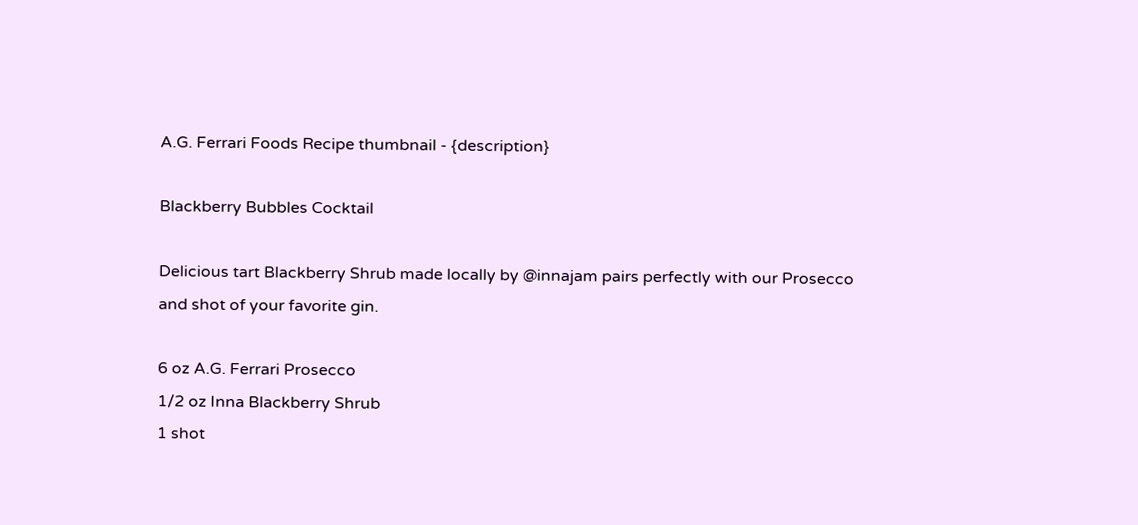A.G. Ferrari Foods Recipe thumbnail - {description}

Blackberry Bubbles Cocktail

Delicious tart Blackberry Shrub made locally by @innajam pairs perfectly with our Prosecco and shot of your favorite gin.

6 oz A.G. Ferrari Prosecco
1/2 oz Inna Blackberry Shrub
1 shot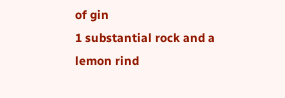of gin
1 substantial rock and a lemon rind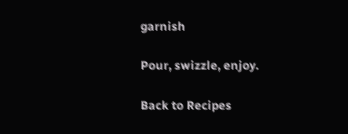garnish

Pour, swizzle, enjoy.

Back to Recipes